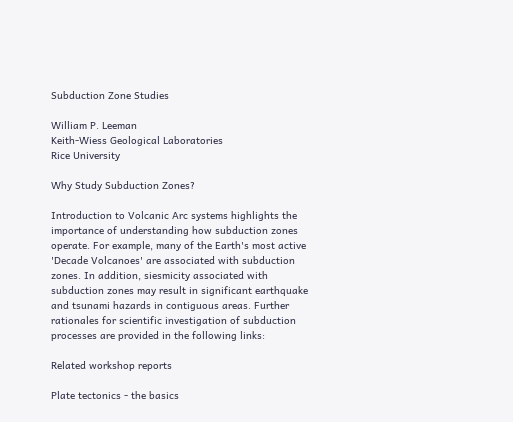Subduction Zone Studies

William P. Leeman
Keith-Wiess Geological Laboratories
Rice University

Why Study Subduction Zones?

Introduction to Volcanic Arc systems highlights the importance of understanding how subduction zones operate. For example, many of the Earth's most active 'Decade Volcanoes' are associated with subduction zones. In addition, siesmicity associated with subduction zones may result in significant earthquake and tsunami hazards in contiguous areas. Further rationales for scientific investigation of subduction processes are provided in the following links:

Related workshop reports

Plate tectonics - the basics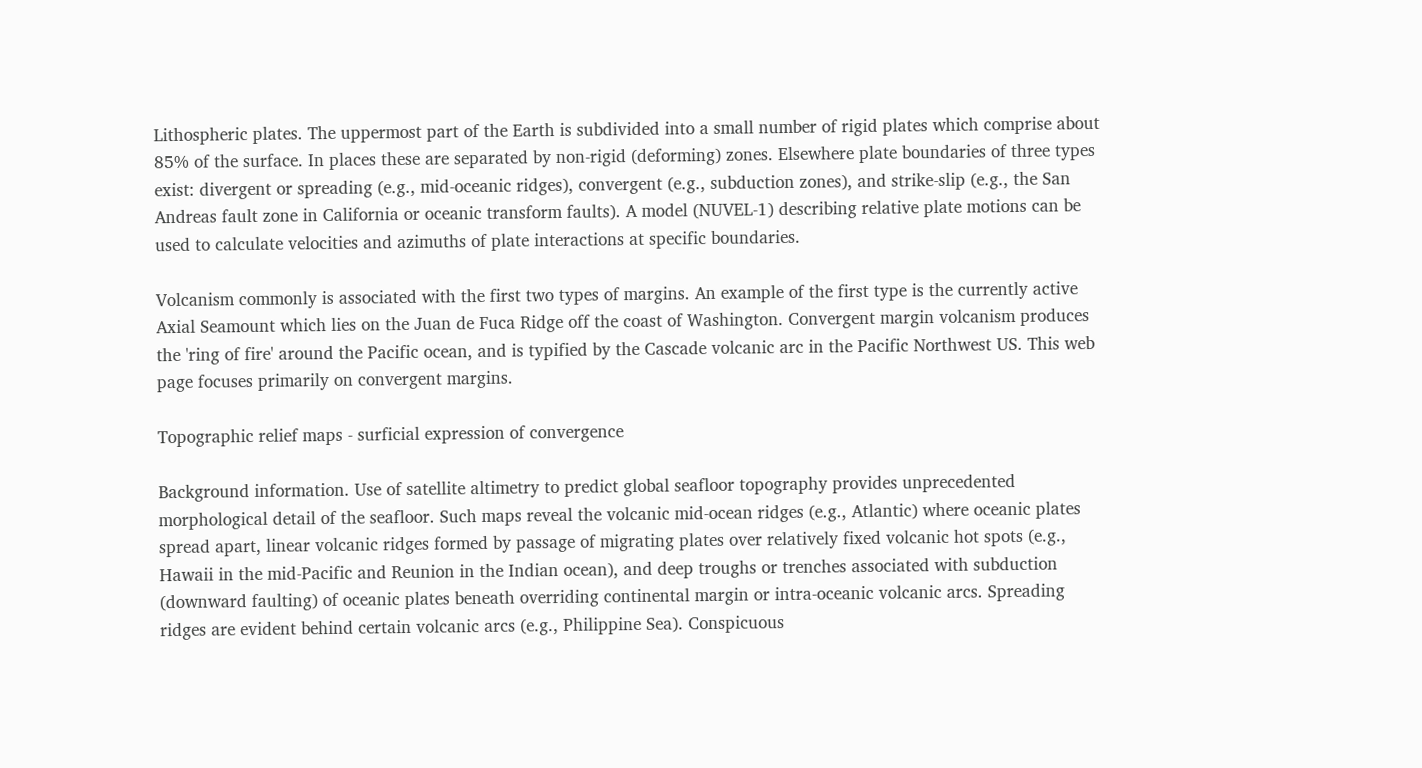Lithospheric plates. The uppermost part of the Earth is subdivided into a small number of rigid plates which comprise about 85% of the surface. In places these are separated by non-rigid (deforming) zones. Elsewhere plate boundaries of three types exist: divergent or spreading (e.g., mid-oceanic ridges), convergent (e.g., subduction zones), and strike-slip (e.g., the San Andreas fault zone in California or oceanic transform faults). A model (NUVEL-1) describing relative plate motions can be used to calculate velocities and azimuths of plate interactions at specific boundaries.

Volcanism commonly is associated with the first two types of margins. An example of the first type is the currently active Axial Seamount which lies on the Juan de Fuca Ridge off the coast of Washington. Convergent margin volcanism produces the 'ring of fire' around the Pacific ocean, and is typified by the Cascade volcanic arc in the Pacific Northwest US. This web page focuses primarily on convergent margins.

Topographic relief maps - surficial expression of convergence

Background information. Use of satellite altimetry to predict global seafloor topography provides unprecedented morphological detail of the seafloor. Such maps reveal the volcanic mid-ocean ridges (e.g., Atlantic) where oceanic plates spread apart, linear volcanic ridges formed by passage of migrating plates over relatively fixed volcanic hot spots (e.g., Hawaii in the mid-Pacific and Reunion in the Indian ocean), and deep troughs or trenches associated with subduction (downward faulting) of oceanic plates beneath overriding continental margin or intra-oceanic volcanic arcs. Spreading ridges are evident behind certain volcanic arcs (e.g., Philippine Sea). Conspicuous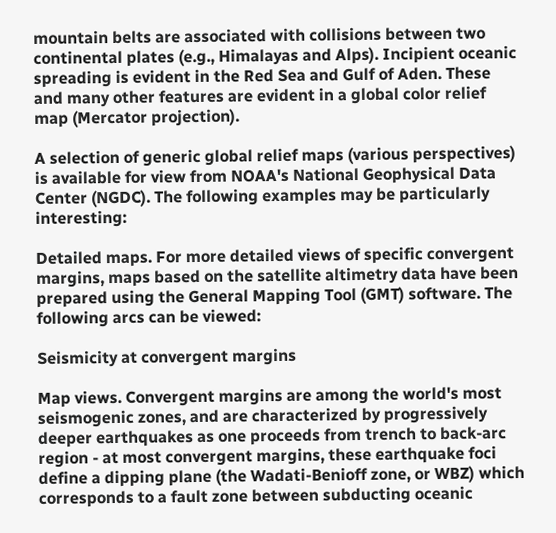mountain belts are associated with collisions between two continental plates (e.g., Himalayas and Alps). Incipient oceanic spreading is evident in the Red Sea and Gulf of Aden. These and many other features are evident in a global color relief map (Mercator projection).

A selection of generic global relief maps (various perspectives) is available for view from NOAA's National Geophysical Data Center (NGDC). The following examples may be particularly interesting:

Detailed maps. For more detailed views of specific convergent margins, maps based on the satellite altimetry data have been prepared using the General Mapping Tool (GMT) software. The following arcs can be viewed:

Seismicity at convergent margins

Map views. Convergent margins are among the world's most seismogenic zones, and are characterized by progressively deeper earthquakes as one proceeds from trench to back-arc region - at most convergent margins, these earthquake foci define a dipping plane (the Wadati-Benioff zone, or WBZ) which corresponds to a fault zone between subducting oceanic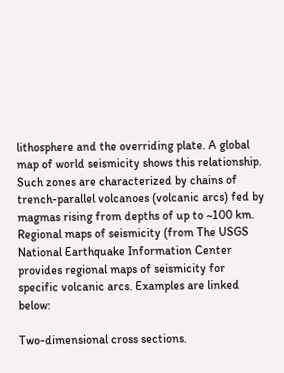lithosphere and the overriding plate. A global map of world seismicity shows this relationship. Such zones are characterized by chains of trench-parallel volcanoes (volcanic arcs) fed by magmas rising from depths of up to ~100 km. Regional maps of seismicity (from The USGS National Earthquake Information Center provides regional maps of seismicity for specific volcanic arcs. Examples are linked below:

Two-dimensional cross sections.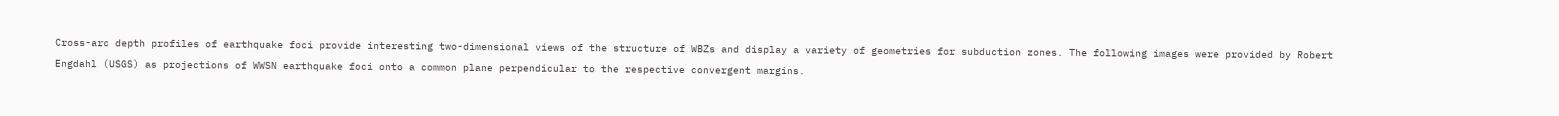Cross-arc depth profiles of earthquake foci provide interesting two-dimensional views of the structure of WBZs and display a variety of geometries for subduction zones. The following images were provided by Robert Engdahl (USGS) as projections of WWSN earthquake foci onto a common plane perpendicular to the respective convergent margins.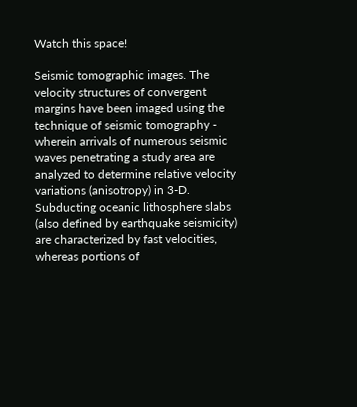Watch this space!

Seismic tomographic images. The velocity structures of convergent margins have been imaged using the technique of seismic tomography - wherein arrivals of numerous seismic waves penetrating a study area are analyzed to determine relative velocity variations (anisotropy) in 3-D. Subducting oceanic lithosphere slabs (also defined by earthquake seismicity) are characterized by fast velocities, whereas portions of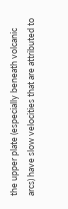the upper plate (especially beneath volcanic arcs) have slow velocities that are attributed to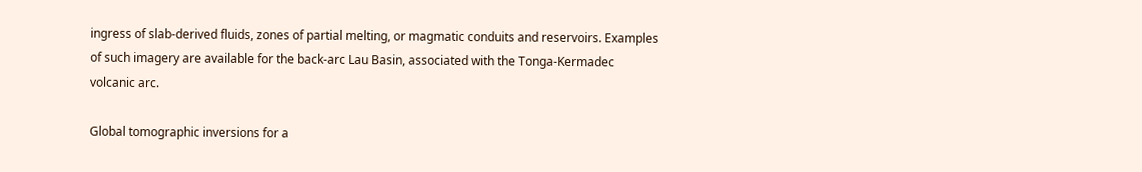ingress of slab-derived fluids, zones of partial melting, or magmatic conduits and reservoirs. Examples of such imagery are available for the back-arc Lau Basin, associated with the Tonga-Kermadec volcanic arc.

Global tomographic inversions for a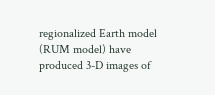regionalized Earth model (RUM model) have produced 3-D images of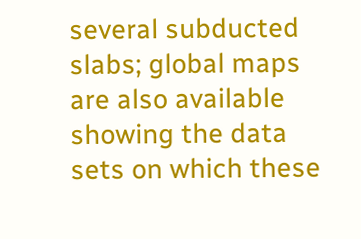several subducted slabs; global maps are also available showing the data sets on which these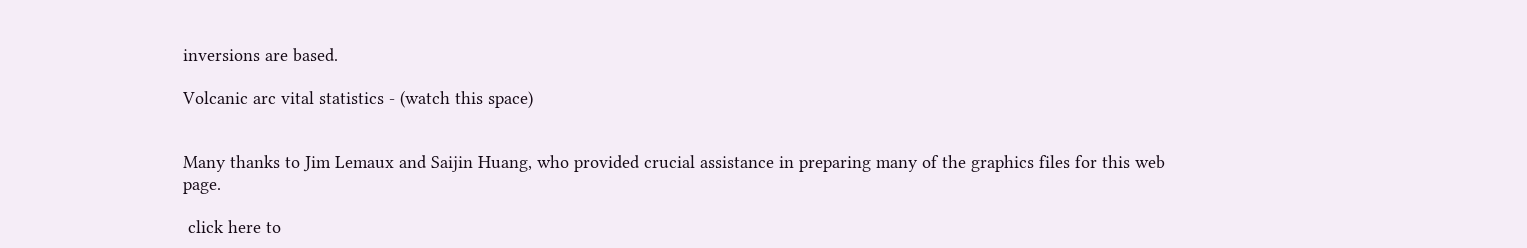inversions are based.

Volcanic arc vital statistics - (watch this space)


Many thanks to Jim Lemaux and Saijin Huang, who provided crucial assistance in preparing many of the graphics files for this web page.

 click here to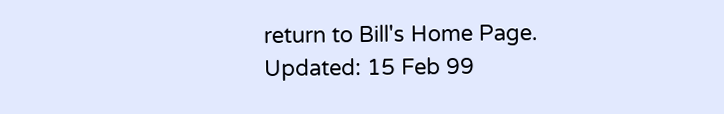return to Bill's Home Page.
Updated: 15 Feb 99